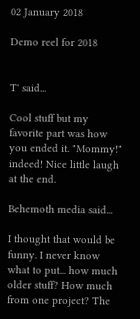02 January 2018

Demo reel for 2018


T' said...

Cool stuff but my favorite part was how you ended it. "Mommy!" indeed! Nice little laugh at the end.

Behemoth media said...

I thought that would be funny. I never know what to put... how much older stuff? How much from one project? The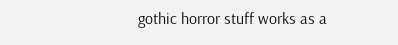gothic horror stuff works as a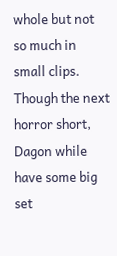whole but not so much in small clips. Though the next horror short, Dagon while have some big set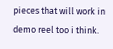pieces that will work in demo reel too i think.